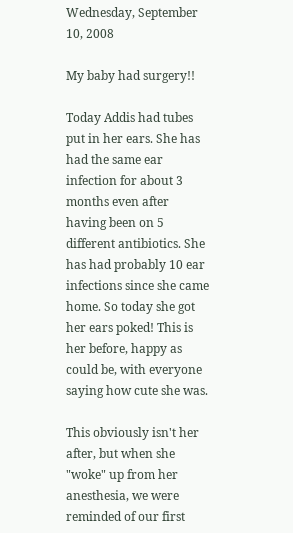Wednesday, September 10, 2008

My baby had surgery!!

Today Addis had tubes put in her ears. She has had the same ear infection for about 3 months even after having been on 5 different antibiotics. She has had probably 10 ear infections since she came home. So today she got her ears poked! This is her before, happy as could be, with everyone saying how cute she was.

This obviously isn't her after, but when she "woke" up from her anesthesia, we were reminded of our first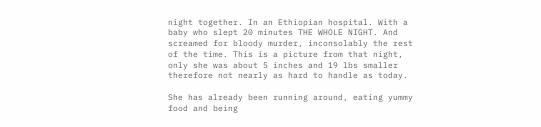night together. In an Ethiopian hospital. With a baby who slept 20 minutes THE WHOLE NIGHT. And screamed for bloody murder, inconsolably the rest of the time. This is a picture from that night, only she was about 5 inches and 19 lbs smaller therefore not nearly as hard to handle as today.

She has already been running around, eating yummy food and being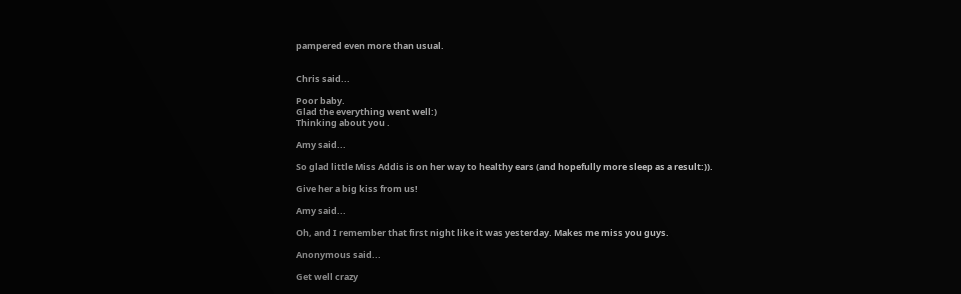pampered even more than usual.


Chris said...

Poor baby.
Glad the everything went well:)
Thinking about you .

Amy said...

So glad little Miss Addis is on her way to healthy ears (and hopefully more sleep as a result:)).

Give her a big kiss from us!

Amy said...

Oh, and I remember that first night like it was yesterday. Makes me miss you guys.

Anonymous said...

Get well crazy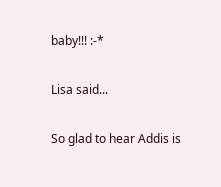baby!!! :-*

Lisa said...

So glad to hear Addis is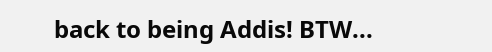back to being Addis! BTW...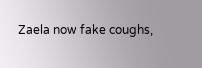Zaela now fake coughs,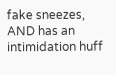fake sneezes, AND has an intimidation huff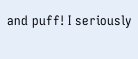and puff! I seriously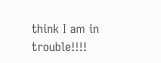think I am in trouble!!!!